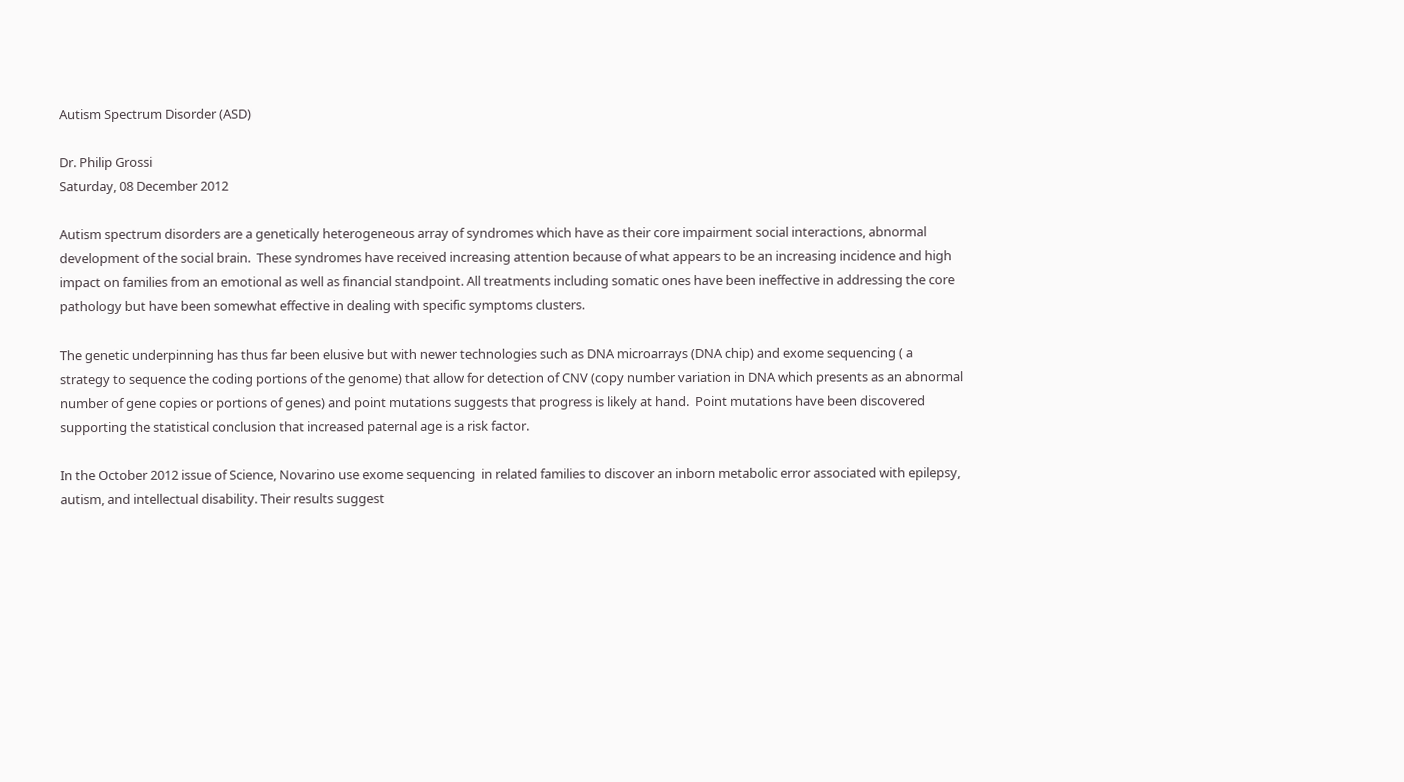Autism Spectrum Disorder (ASD)

Dr. Philip Grossi
Saturday, 08 December 2012

Autism spectrum disorders are a genetically heterogeneous array of syndromes which have as their core impairment social interactions, abnormal development of the social brain.  These syndromes have received increasing attention because of what appears to be an increasing incidence and high impact on families from an emotional as well as financial standpoint. All treatments including somatic ones have been ineffective in addressing the core pathology but have been somewhat effective in dealing with specific symptoms clusters.

The genetic underpinning has thus far been elusive but with newer technologies such as DNA microarrays (DNA chip) and exome sequencing ( a strategy to sequence the coding portions of the genome) that allow for detection of CNV (copy number variation in DNA which presents as an abnormal number of gene copies or portions of genes) and point mutations suggests that progress is likely at hand.  Point mutations have been discovered supporting the statistical conclusion that increased paternal age is a risk factor.

In the October 2012 issue of Science, Novarino use exome sequencing  in related families to discover an inborn metabolic error associated with epilepsy, autism, and intellectual disability. Their results suggest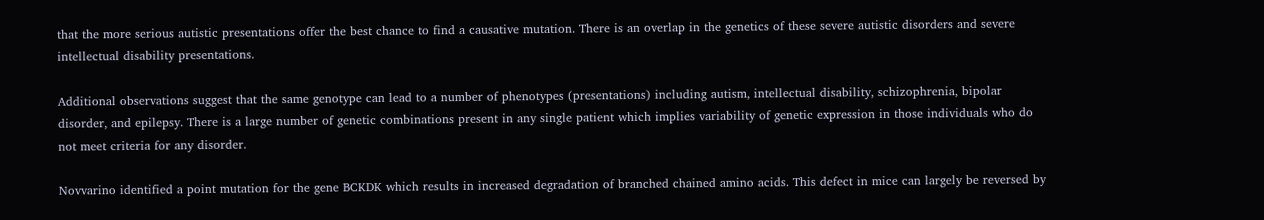that the more serious autistic presentations offer the best chance to find a causative mutation. There is an overlap in the genetics of these severe autistic disorders and severe intellectual disability presentations.

Additional observations suggest that the same genotype can lead to a number of phenotypes (presentations) including autism, intellectual disability, schizophrenia, bipolar disorder, and epilepsy. There is a large number of genetic combinations present in any single patient which implies variability of genetic expression in those individuals who do not meet criteria for any disorder.

Novvarino identified a point mutation for the gene BCKDK which results in increased degradation of branched chained amino acids. This defect in mice can largely be reversed by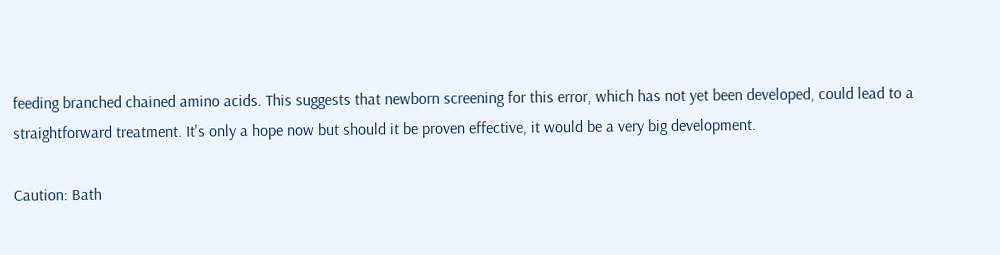feeding branched chained amino acids. This suggests that newborn screening for this error, which has not yet been developed, could lead to a straightforward treatment. It's only a hope now but should it be proven effective, it would be a very big development.

Caution: Bath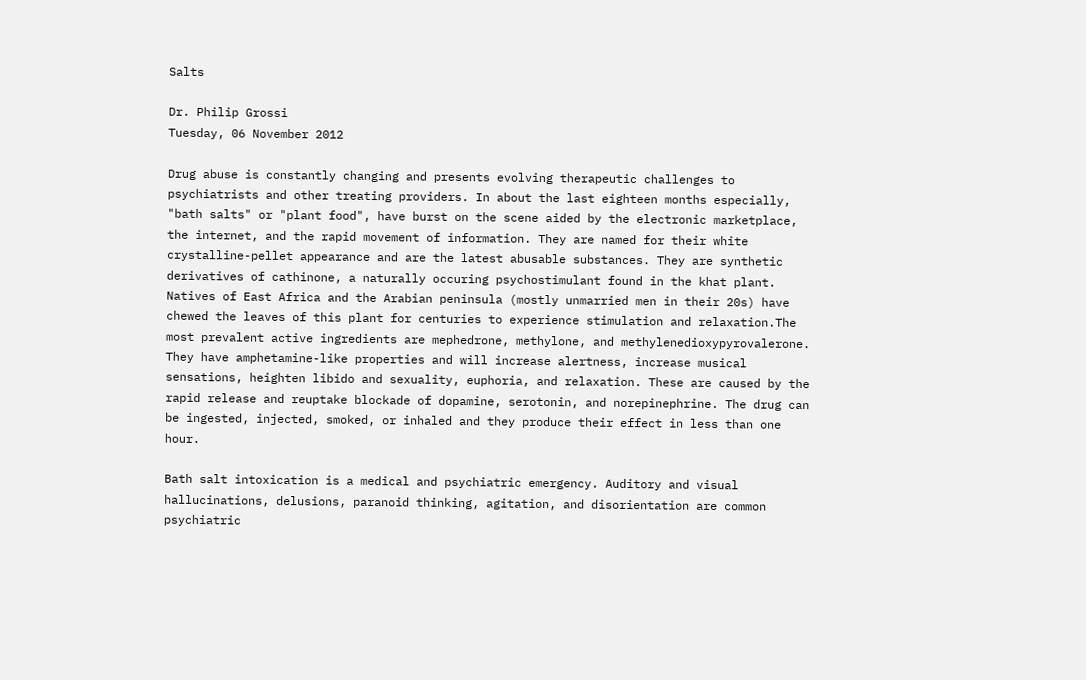Salts

Dr. Philip Grossi
Tuesday, 06 November 2012

Drug abuse is constantly changing and presents evolving therapeutic challenges to psychiatrists and other treating providers. In about the last eighteen months especially, "bath salts" or "plant food", have burst on the scene aided by the electronic marketplace, the internet, and the rapid movement of information. They are named for their white crystalline-pellet appearance and are the latest abusable substances. They are synthetic derivatives of cathinone, a naturally occuring psychostimulant found in the khat plant.  Natives of East Africa and the Arabian peninsula (mostly unmarried men in their 20s) have chewed the leaves of this plant for centuries to experience stimulation and relaxation.The most prevalent active ingredients are mephedrone, methylone, and methylenedioxypyrovalerone. They have amphetamine-like properties and will increase alertness, increase musical sensations, heighten libido and sexuality, euphoria, and relaxation. These are caused by the rapid release and reuptake blockade of dopamine, serotonin, and norepinephrine. The drug can be ingested, injected, smoked, or inhaled and they produce their effect in less than one hour.

Bath salt intoxication is a medical and psychiatric emergency. Auditory and visual hallucinations, delusions, paranoid thinking, agitation, and disorientation are common psychiatric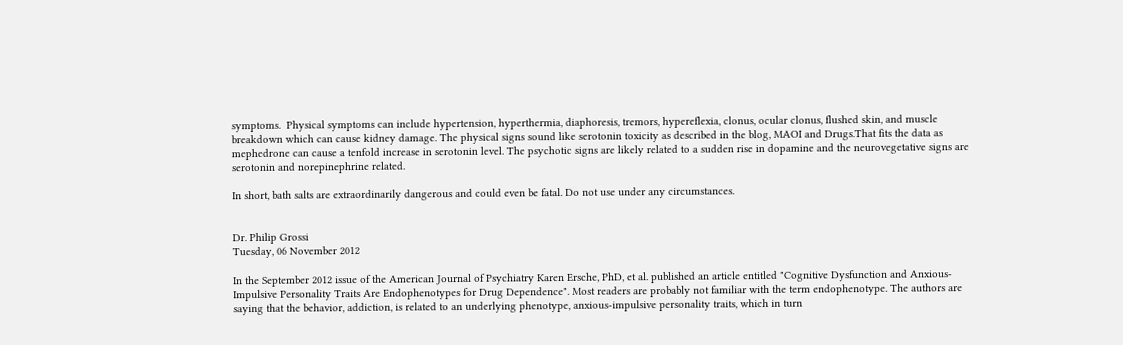symptoms.  Physical symptoms can include hypertension, hyperthermia, diaphoresis, tremors, hypereflexia, clonus, ocular clonus, flushed skin, and muscle breakdown which can cause kidney damage. The physical signs sound like serotonin toxicity as described in the blog, MAOI and Drugs.That fits the data as mephedrone can cause a tenfold increase in serotonin level. The psychotic signs are likely related to a sudden rise in dopamine and the neurovegetative signs are serotonin and norepinephrine related.

In short, bath salts are extraordinarily dangerous and could even be fatal. Do not use under any circumstances.


Dr. Philip Grossi
Tuesday, 06 November 2012

In the September 2012 issue of the American Journal of Psychiatry Karen Ersche, PhD, et al. published an article entitled "Cognitive Dysfunction and Anxious-Impulsive Personality Traits Are Endophenotypes for Drug Dependence". Most readers are probably not familiar with the term endophenotype. The authors are saying that the behavior, addiction, is related to an underlying phenotype, anxious-impulsive personality traits, which in turn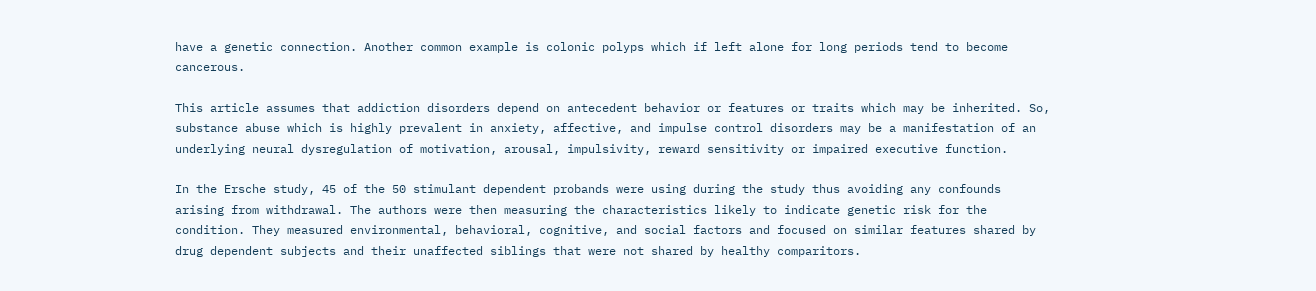have a genetic connection. Another common example is colonic polyps which if left alone for long periods tend to become cancerous.

This article assumes that addiction disorders depend on antecedent behavior or features or traits which may be inherited. So, substance abuse which is highly prevalent in anxiety, affective, and impulse control disorders may be a manifestation of an underlying neural dysregulation of motivation, arousal, impulsivity, reward sensitivity or impaired executive function.

In the Ersche study, 45 of the 50 stimulant dependent probands were using during the study thus avoiding any confounds arising from withdrawal. The authors were then measuring the characteristics likely to indicate genetic risk for the condition. They measured environmental, behavioral, cognitive, and social factors and focused on similar features shared by drug dependent subjects and their unaffected siblings that were not shared by healthy comparitors.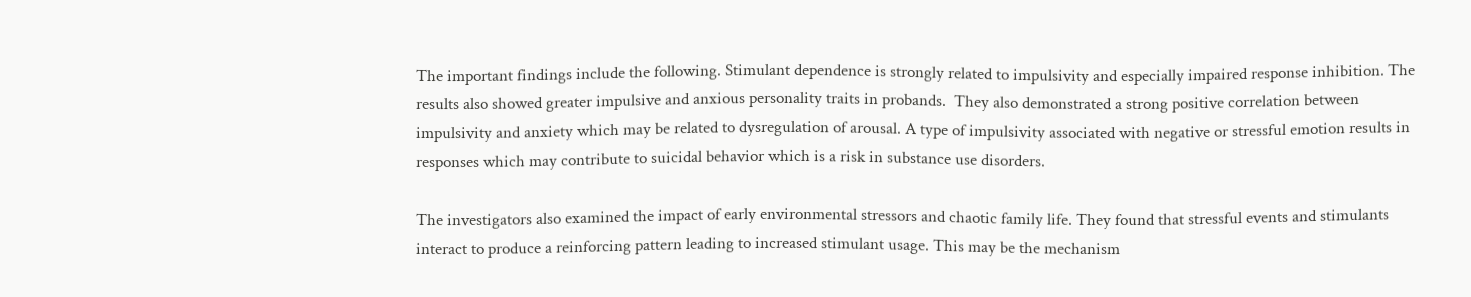The important findings include the following. Stimulant dependence is strongly related to impulsivity and especially impaired response inhibition. The results also showed greater impulsive and anxious personality traits in probands.  They also demonstrated a strong positive correlation between impulsivity and anxiety which may be related to dysregulation of arousal. A type of impulsivity associated with negative or stressful emotion results in responses which may contribute to suicidal behavior which is a risk in substance use disorders.

The investigators also examined the impact of early environmental stressors and chaotic family life. They found that stressful events and stimulants interact to produce a reinforcing pattern leading to increased stimulant usage. This may be the mechanism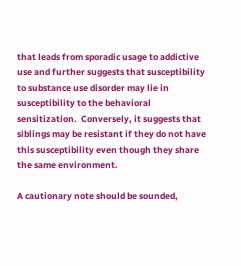that leads from sporadic usage to addictive use and further suggests that susceptibility to substance use disorder may lie in susceptibility to the behavioral sensitization.  Conversely, it suggests that siblings may be resistant if they do not have this susceptibility even though they share the same environment.

A cautionary note should be sounded,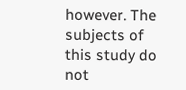however. The subjects of this study do not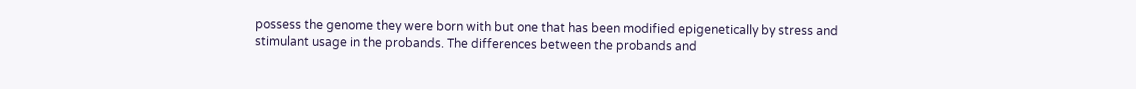possess the genome they were born with but one that has been modified epigenetically by stress and stimulant usage in the probands. The differences between the probands and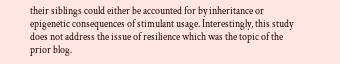their siblings could either be accounted for by inheritance or epigenetic consequences of stimulant usage. Interestingly, this study does not address the issue of resilience which was the topic of the prior blog.